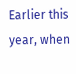Earlier this year, when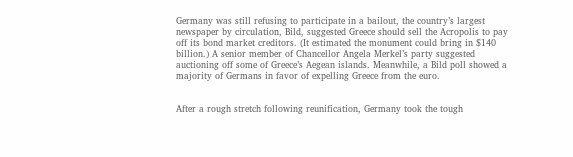Germany was still refusing to participate in a bailout, the country’s largest newspaper by circulation, Bild, suggested Greece should sell the Acropolis to pay off its bond market creditors. (It estimated the monument could bring in $140 billion.) A senior member of Chancellor Angela Merkel’s party suggested auctioning off some of Greece’s Aegean islands. Meanwhile, a Bild poll showed a majority of Germans in favor of expelling Greece from the euro.


After a rough stretch following reunification, Germany took the tough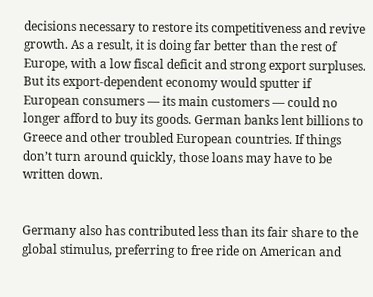decisions necessary to restore its competitiveness and revive growth. As a result, it is doing far better than the rest of Europe, with a low fiscal deficit and strong export surpluses. But its export-dependent economy would sputter if European consumers — its main customers — could no longer afford to buy its goods. German banks lent billions to Greece and other troubled European countries. If things don’t turn around quickly, those loans may have to be written down.


Germany also has contributed less than its fair share to the global stimulus, preferring to free ride on American and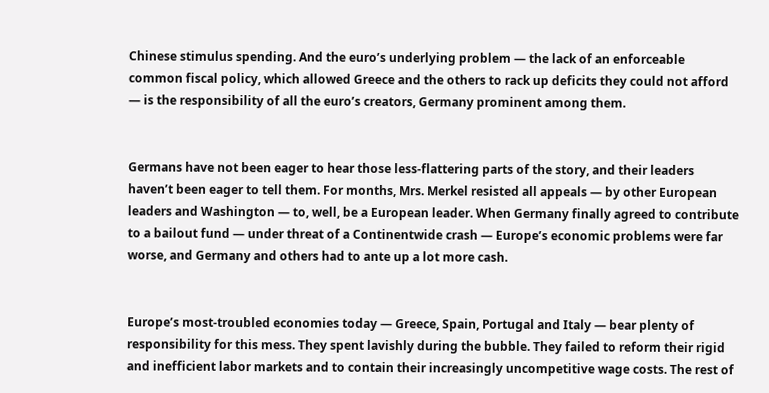Chinese stimulus spending. And the euro’s underlying problem — the lack of an enforceable common fiscal policy, which allowed Greece and the others to rack up deficits they could not afford — is the responsibility of all the euro’s creators, Germany prominent among them.


Germans have not been eager to hear those less-flattering parts of the story, and their leaders haven’t been eager to tell them. For months, Mrs. Merkel resisted all appeals — by other European leaders and Washington — to, well, be a European leader. When Germany finally agreed to contribute to a bailout fund — under threat of a Continentwide crash — Europe’s economic problems were far worse, and Germany and others had to ante up a lot more cash.


Europe’s most-troubled economies today — Greece, Spain, Portugal and Italy — bear plenty of responsibility for this mess. They spent lavishly during the bubble. They failed to reform their rigid and inefficient labor markets and to contain their increasingly uncompetitive wage costs. The rest of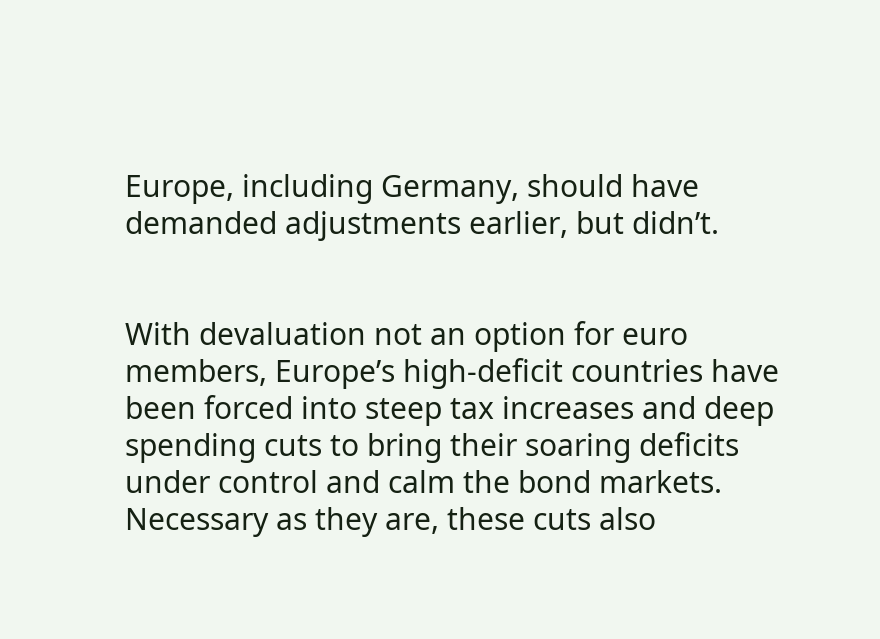Europe, including Germany, should have demanded adjustments earlier, but didn’t.


With devaluation not an option for euro members, Europe’s high-deficit countries have been forced into steep tax increases and deep spending cuts to bring their soaring deficits under control and calm the bond markets. Necessary as they are, these cuts also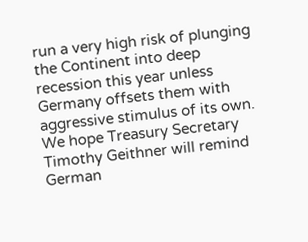run a very high risk of plunging the Continent into deep recession this year unless Germany offsets them with aggressive stimulus of its own. We hope Treasury Secretary Timothy Geithner will remind German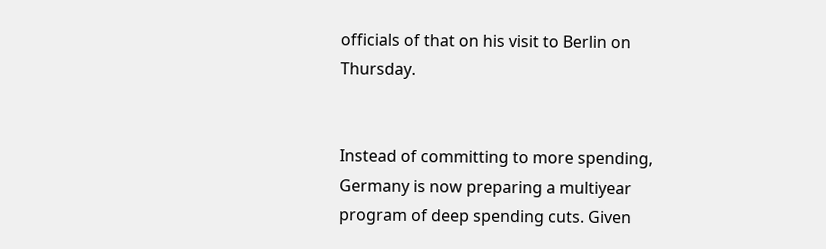officials of that on his visit to Berlin on Thursday.


Instead of committing to more spending, Germany is now preparing a multiyear program of deep spending cuts. Given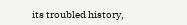its troubled history,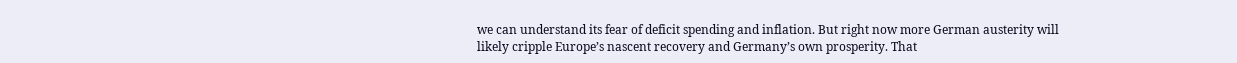we can understand its fear of deficit spending and inflation. But right now more German austerity will likely cripple Europe’s nascent recovery and Germany’s own prosperity. That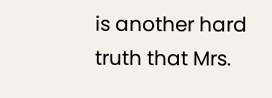is another hard truth that Mrs.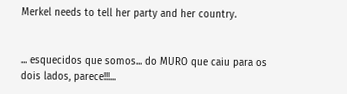Merkel needs to tell her party and her country.


... esquecidos que somos... do MURO que caiu para os dois lados, parece!!!...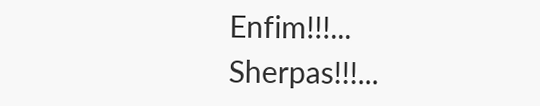Enfim!!!... Sherpas!!!...